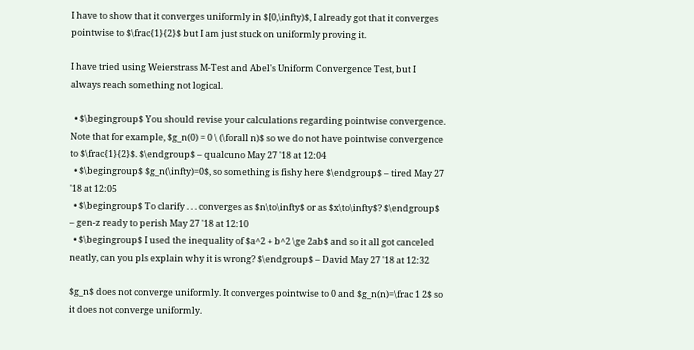I have to show that it converges uniformly in $[0,\infty)$, I already got that it converges pointwise to $\frac{1}{2}$ but I am just stuck on uniformly proving it.

I have tried using Weierstrass M-Test and Abel's Uniform Convergence Test, but I always reach something not logical.

  • $\begingroup$ You should revise your calculations regarding pointwise convergence. Note that for example, $g_n(0) = 0 \ (\forall n)$ so we do not have pointwise convergence to $\frac{1}{2}$. $\endgroup$ – qualcuno May 27 '18 at 12:04
  • $\begingroup$ $g_n(\infty)=0$, so something is fishy here $\endgroup$ – tired May 27 '18 at 12:05
  • $\begingroup$ To clarify . . . converges as $n\to\infty$ or as $x\to\infty$? $\endgroup$ – gen-z ready to perish May 27 '18 at 12:10
  • $\begingroup$ I used the inequality of $a^2 + b^2 \ge 2ab$ and so it all got canceled neatly, can you pls explain why it is wrong? $\endgroup$ – David May 27 '18 at 12:32

$g_n$ does not converge uniformly. It converges pointwise to 0 and $g_n(n)=\frac 1 2$ so it does not converge uniformly.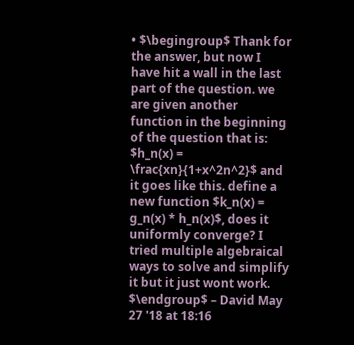• $\begingroup$ Thank for the answer, but now I have hit a wall in the last part of the question. we are given another function in the beginning of the question that is: $h_n(x) = \frac{xn}{1+x^2n^2}$ and it goes like this. define a new function $k_n(x) = g_n(x) * h_n(x)$, does it uniformly converge? I tried multiple algebraical ways to solve and simplify it but it just wont work. $\endgroup$ – David May 27 '18 at 18:16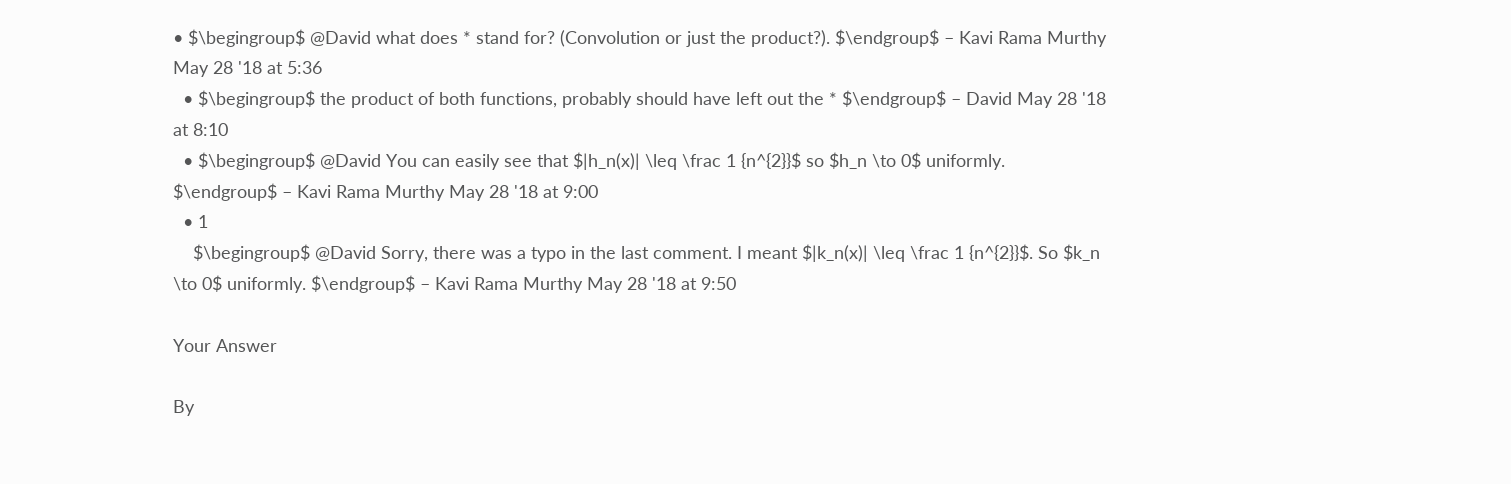• $\begingroup$ @David what does * stand for? (Convolution or just the product?). $\endgroup$ – Kavi Rama Murthy May 28 '18 at 5:36
  • $\begingroup$ the product of both functions, probably should have left out the * $\endgroup$ – David May 28 '18 at 8:10
  • $\begingroup$ @David You can easily see that $|h_n(x)| \leq \frac 1 {n^{2}}$ so $h_n \to 0$ uniformly. $\endgroup$ – Kavi Rama Murthy May 28 '18 at 9:00
  • 1
    $\begingroup$ @David Sorry, there was a typo in the last comment. I meant $|k_n(x)| \leq \frac 1 {n^{2}}$. So $k_n \to 0$ uniformly. $\endgroup$ – Kavi Rama Murthy May 28 '18 at 9:50

Your Answer

By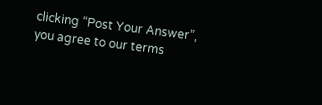clicking “Post Your Answer”, you agree to our terms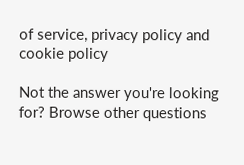of service, privacy policy and cookie policy

Not the answer you're looking for? Browse other questions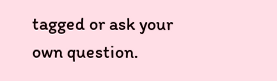tagged or ask your own question.